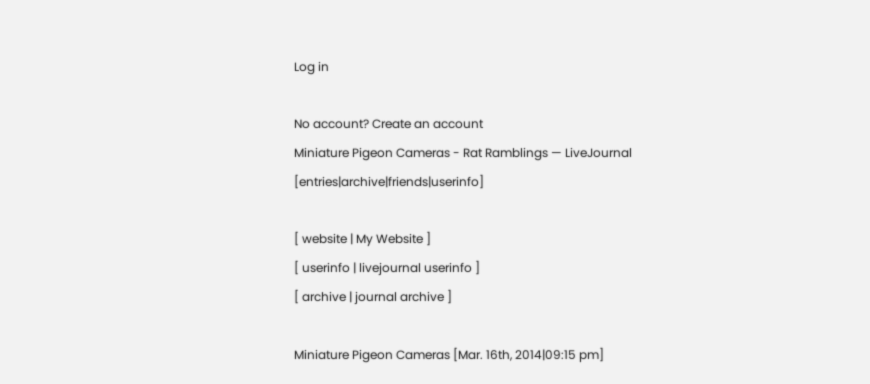Log in

No account? Create an account
Miniature Pigeon Cameras - Rat Ramblings — LiveJournal [entries|archive|friends|userinfo]

[ website | My Website ]
[ userinfo | livejournal userinfo ]
[ archive | journal archive ]

Miniature Pigeon Cameras [Mar. 16th, 2014|09:15 pm]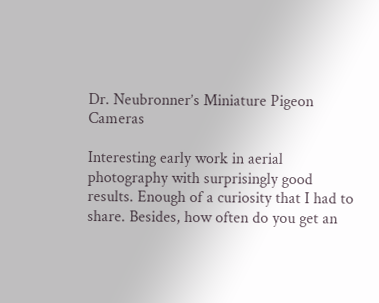Dr. Neubronner’s Miniature Pigeon Cameras

Interesting early work in aerial photography with surprisingly good results. Enough of a curiosity that I had to share. Besides, how often do you get an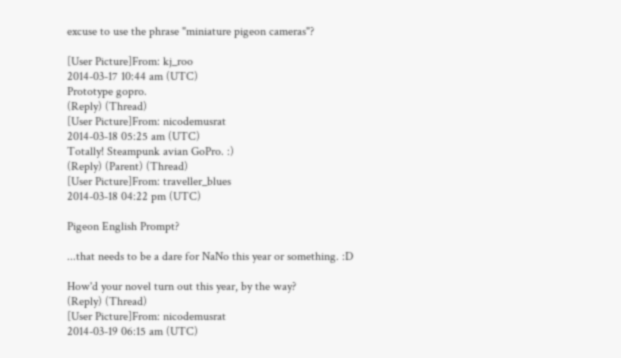excuse to use the phrase "miniature pigeon cameras"?

[User Picture]From: kj_roo
2014-03-17 10:44 am (UTC)
Prototype gopro.
(Reply) (Thread)
[User Picture]From: nicodemusrat
2014-03-18 05:25 am (UTC)
Totally! Steampunk avian GoPro. :)
(Reply) (Parent) (Thread)
[User Picture]From: traveller_blues
2014-03-18 04:22 pm (UTC)

Pigeon English Prompt?

...that needs to be a dare for NaNo this year or something. :D

How'd your novel turn out this year, by the way?
(Reply) (Thread)
[User Picture]From: nicodemusrat
2014-03-19 06:15 am (UTC)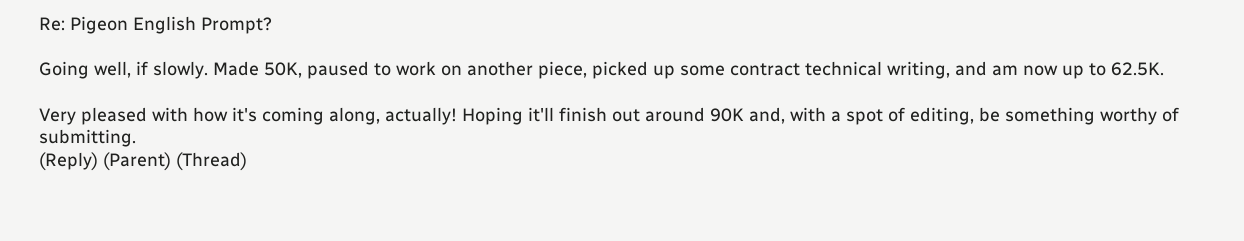Re: Pigeon English Prompt?

Going well, if slowly. Made 50K, paused to work on another piece, picked up some contract technical writing, and am now up to 62.5K.

Very pleased with how it's coming along, actually! Hoping it'll finish out around 90K and, with a spot of editing, be something worthy of submitting.
(Reply) (Parent) (Thread)